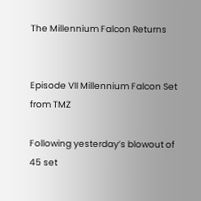The Millennium Falcon Returns


Episode VII Millennium Falcon Set from TMZ

Following yesterday’s blowout of 45 set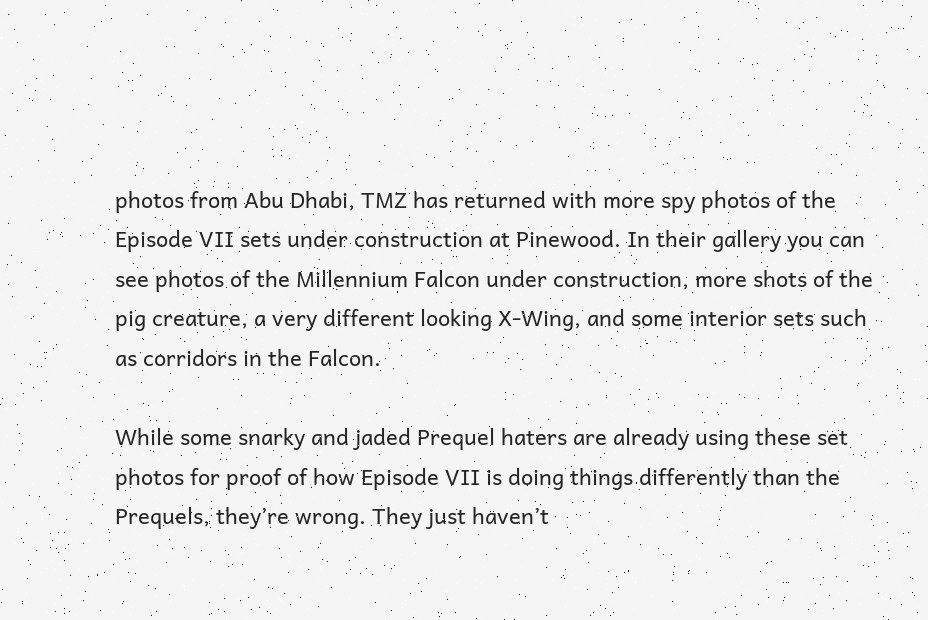photos from Abu Dhabi, TMZ has returned with more spy photos of the Episode VII sets under construction at Pinewood. In their gallery you can see photos of the Millennium Falcon under construction, more shots of the pig creature, a very different looking X-Wing, and some interior sets such as corridors in the Falcon.

While some snarky and jaded Prequel haters are already using these set photos for proof of how Episode VII is doing things differently than the Prequels, they’re wrong. They just haven’t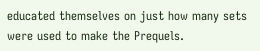educated themselves on just how many sets were used to make the Prequels.